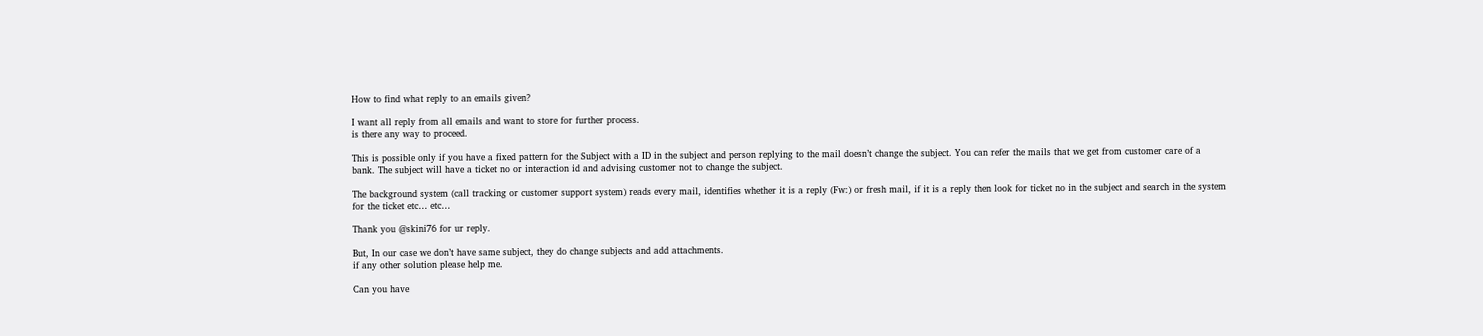How to find what reply to an emails given?

I want all reply from all emails and want to store for further process.
is there any way to proceed.

This is possible only if you have a fixed pattern for the Subject with a ID in the subject and person replying to the mail doesn’t change the subject. You can refer the mails that we get from customer care of a bank. The subject will have a ticket no or interaction id and advising customer not to change the subject.

The background system (call tracking or customer support system) reads every mail, identifies whether it is a reply (Fw:) or fresh mail, if it is a reply then look for ticket no in the subject and search in the system for the ticket etc… etc…

Thank you @skini76 for ur reply.

But, In our case we don’t have same subject, they do change subjects and add attachments.
if any other solution please help me.

Can you have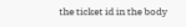the ticket id in the body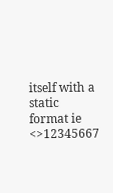itself with a static format ie <>12345667